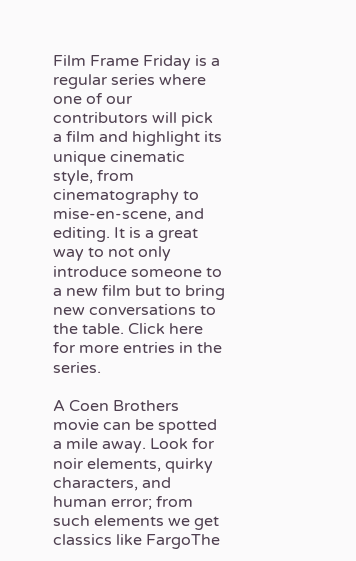Film Frame Friday is a regular series where one of our contributors will pick a film and highlight its unique cinematic style, from cinematography to mise-en-scene, and editing. It is a great way to not only introduce someone to a new film but to bring new conversations to the table. Click here for more entries in the series.

A Coen Brothers movie can be spotted a mile away. Look for noir elements, quirky characters, and human error; from such elements we get classics like FargoThe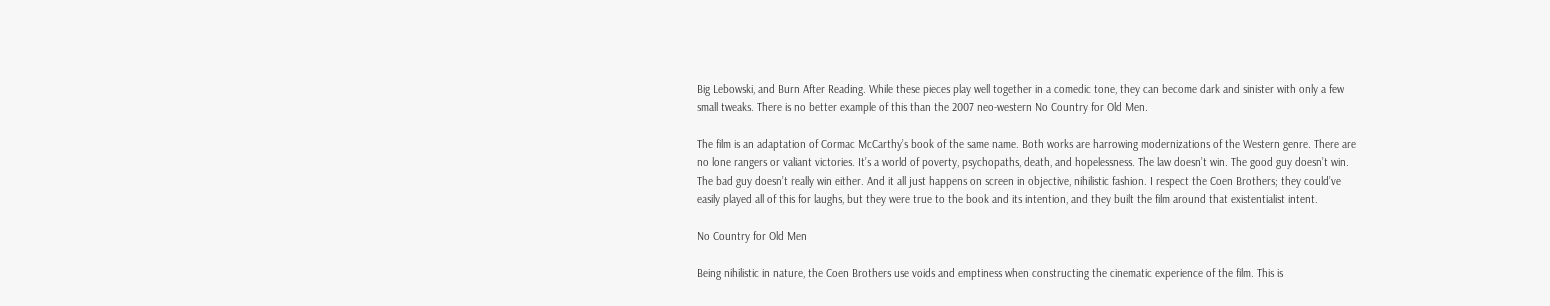Big Lebowski, and Burn After Reading. While these pieces play well together in a comedic tone, they can become dark and sinister with only a few small tweaks. There is no better example of this than the 2007 neo-western No Country for Old Men.

The film is an adaptation of Cormac McCarthy’s book of the same name. Both works are harrowing modernizations of the Western genre. There are no lone rangers or valiant victories. It’s a world of poverty, psychopaths, death, and hopelessness. The law doesn’t win. The good guy doesn’t win. The bad guy doesn’t really win either. And it all just happens on screen in objective, nihilistic fashion. I respect the Coen Brothers; they could’ve easily played all of this for laughs, but they were true to the book and its intention, and they built the film around that existentialist intent.

No Country for Old Men

Being nihilistic in nature, the Coen Brothers use voids and emptiness when constructing the cinematic experience of the film. This is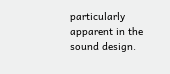particularly apparent in the sound design.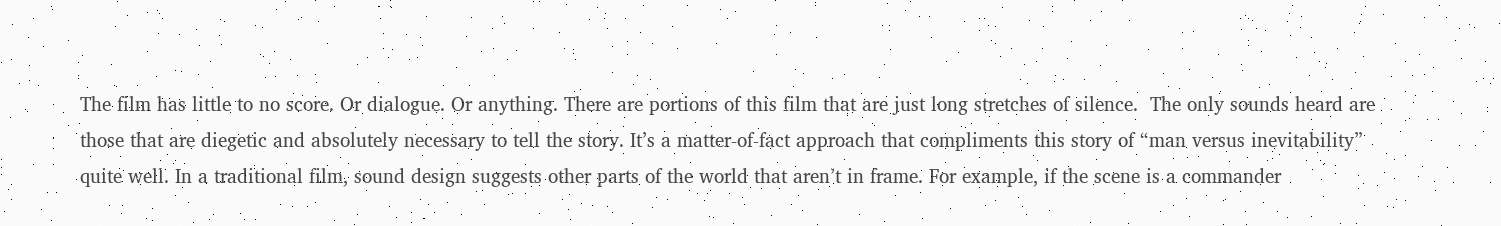The film has little to no score. Or dialogue. Or anything. There are portions of this film that are just long stretches of silence.  The only sounds heard are those that are diegetic and absolutely necessary to tell the story. It’s a matter-of-fact approach that compliments this story of “man versus inevitability” quite well. In a traditional film, sound design suggests other parts of the world that aren’t in frame. For example, if the scene is a commander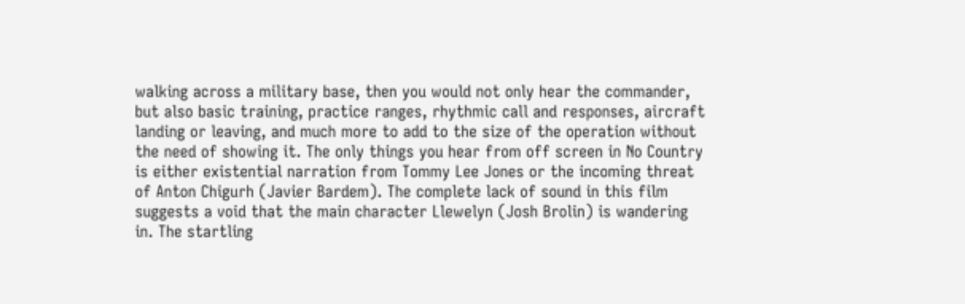walking across a military base, then you would not only hear the commander, but also basic training, practice ranges, rhythmic call and responses, aircraft landing or leaving, and much more to add to the size of the operation without the need of showing it. The only things you hear from off screen in No Country is either existential narration from Tommy Lee Jones or the incoming threat of Anton Chigurh (Javier Bardem). The complete lack of sound in this film suggests a void that the main character Llewelyn (Josh Brolin) is wandering in. The startling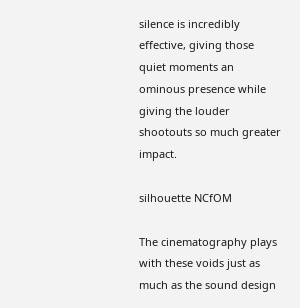silence is incredibly effective, giving those quiet moments an ominous presence while giving the louder shootouts so much greater impact.

silhouette NCfOM

The cinematography plays with these voids just as much as the sound design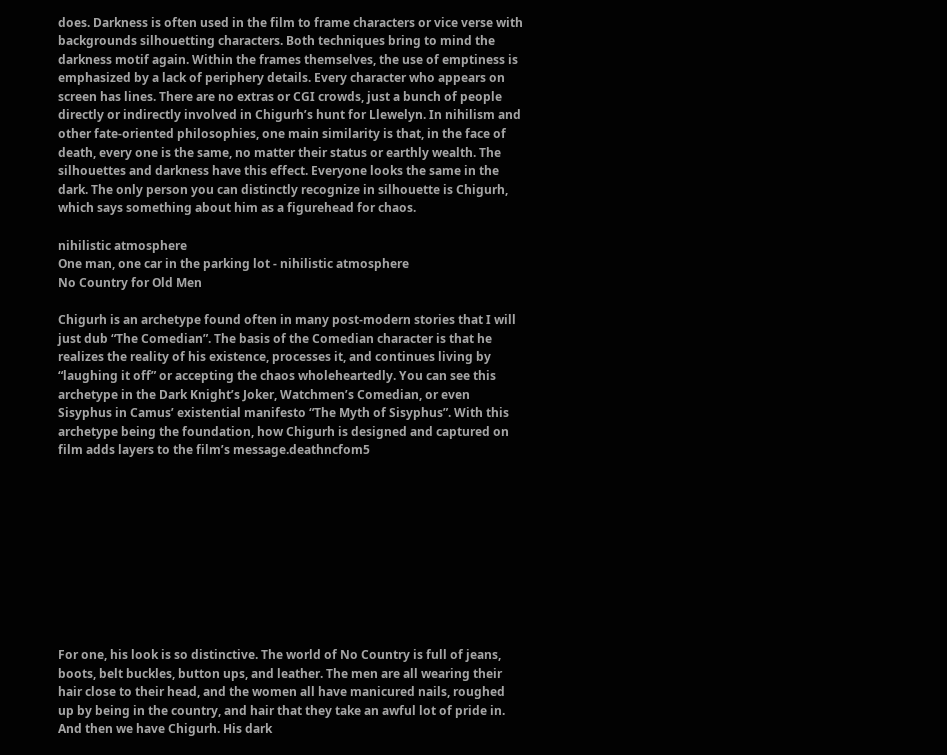does. Darkness is often used in the film to frame characters or vice verse with backgrounds silhouetting characters. Both techniques bring to mind the darkness motif again. Within the frames themselves, the use of emptiness is emphasized by a lack of periphery details. Every character who appears on screen has lines. There are no extras or CGI crowds, just a bunch of people directly or indirectly involved in Chigurh’s hunt for Llewelyn. In nihilism and other fate-oriented philosophies, one main similarity is that, in the face of death, every one is the same, no matter their status or earthly wealth. The silhouettes and darkness have this effect. Everyone looks the same in the dark. The only person you can distinctly recognize in silhouette is Chigurh, which says something about him as a figurehead for chaos.

nihilistic atmosphere
One man, one car in the parking lot - nihilistic atmosphere
No Country for Old Men

Chigurh is an archetype found often in many post-modern stories that I will just dub “The Comedian”. The basis of the Comedian character is that he realizes the reality of his existence, processes it, and continues living by “laughing it off” or accepting the chaos wholeheartedly. You can see this archetype in the Dark Knight’s Joker, Watchmen’s Comedian, or even Sisyphus in Camus’ existential manifesto “The Myth of Sisyphus”. With this archetype being the foundation, how Chigurh is designed and captured on film adds layers to the film’s message.deathncfom5










For one, his look is so distinctive. The world of No Country is full of jeans, boots, belt buckles, button ups, and leather. The men are all wearing their hair close to their head, and the women all have manicured nails, roughed up by being in the country, and hair that they take an awful lot of pride in. And then we have Chigurh. His dark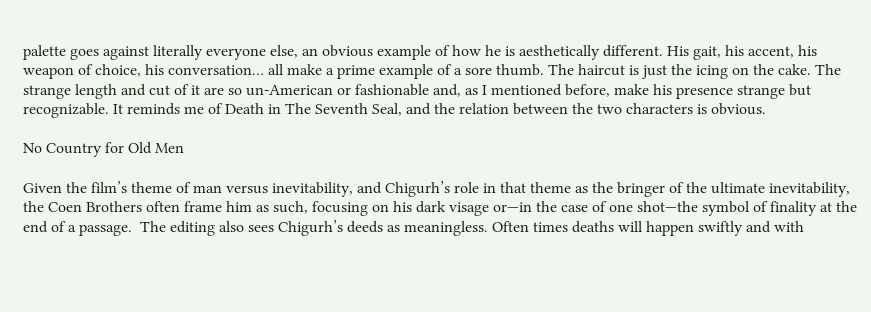palette goes against literally everyone else, an obvious example of how he is aesthetically different. His gait, his accent, his weapon of choice, his conversation… all make a prime example of a sore thumb. The haircut is just the icing on the cake. The strange length and cut of it are so un-American or fashionable and, as I mentioned before, make his presence strange but recognizable. It reminds me of Death in The Seventh Seal, and the relation between the two characters is obvious.

No Country for Old Men

Given the film’s theme of man versus inevitability, and Chigurh’s role in that theme as the bringer of the ultimate inevitability, the Coen Brothers often frame him as such, focusing on his dark visage or—in the case of one shot—the symbol of finality at the end of a passage.  The editing also sees Chigurh’s deeds as meaningless. Often times deaths will happen swiftly and with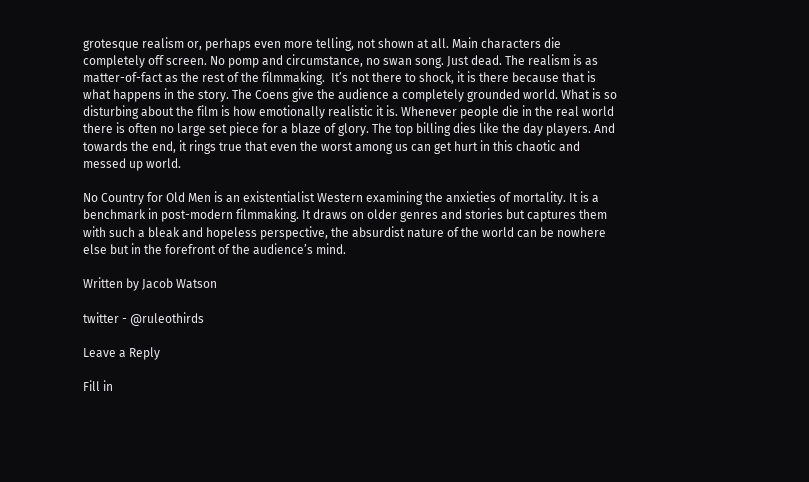grotesque realism or, perhaps even more telling, not shown at all. Main characters die completely off screen. No pomp and circumstance, no swan song. Just dead. The realism is as matter-of-fact as the rest of the filmmaking.  It’s not there to shock, it is there because that is what happens in the story. The Coens give the audience a completely grounded world. What is so disturbing about the film is how emotionally realistic it is. Whenever people die in the real world there is often no large set piece for a blaze of glory. The top billing dies like the day players. And towards the end, it rings true that even the worst among us can get hurt in this chaotic and messed up world.

No Country for Old Men is an existentialist Western examining the anxieties of mortality. It is a benchmark in post-modern filmmaking. It draws on older genres and stories but captures them with such a bleak and hopeless perspective, the absurdist nature of the world can be nowhere else but in the forefront of the audience’s mind.

Written by Jacob Watson

twitter - @ruleothirds

Leave a Reply

Fill in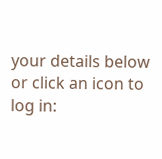your details below or click an icon to log in: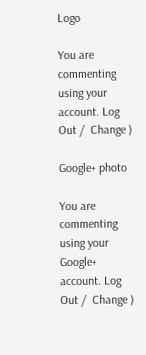Logo

You are commenting using your account. Log Out /  Change )

Google+ photo

You are commenting using your Google+ account. Log Out /  Change )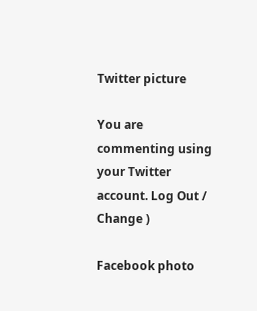Twitter picture

You are commenting using your Twitter account. Log Out /  Change )

Facebook photo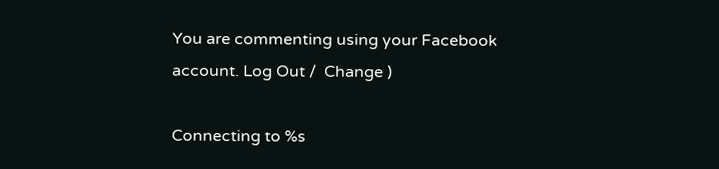You are commenting using your Facebook account. Log Out /  Change )

Connecting to %s